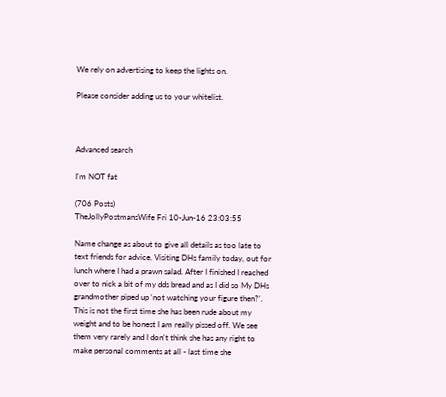We rely on advertising to keep the lights on.

Please consider adding us to your whitelist.



Advanced search

I'm NOT fat

(706 Posts)
TheJollyPostmansWife Fri 10-Jun-16 23:03:55

Name change as about to give all details as too late to text friends for advice. Visiting DHs family today, out for lunch where I had a prawn salad. After I finished I reached over to nick a bit of my dds bread and as I did so My DHs grandmother piped up 'not watching your figure then?'. This is not the first time she has been rude about my weight and to be honest I am really pissed off. We see them very rarely and I don't think she has any right to make personal comments at all - last time she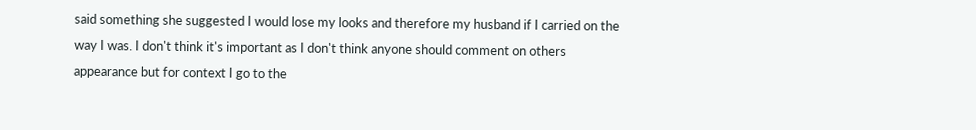said something she suggested I would lose my looks and therefore my husband if I carried on the way I was. I don't think it's important as I don't think anyone should comment on others appearance but for context I go to the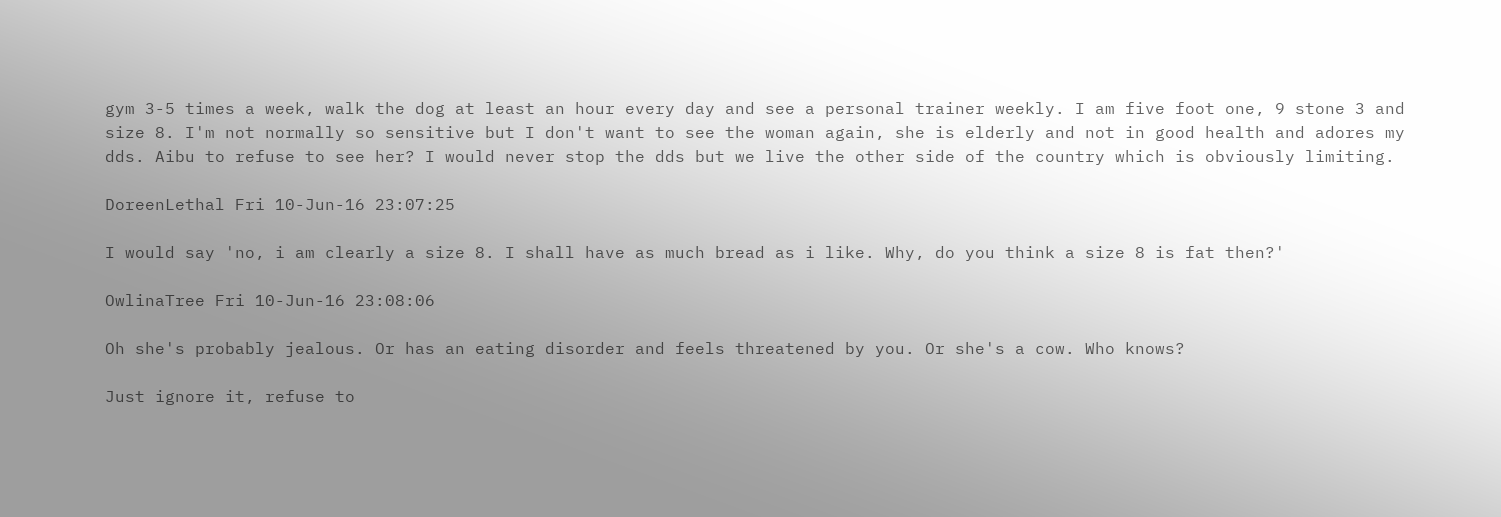gym 3-5 times a week, walk the dog at least an hour every day and see a personal trainer weekly. I am five foot one, 9 stone 3 and size 8. I'm not normally so sensitive but I don't want to see the woman again, she is elderly and not in good health and adores my dds. Aibu to refuse to see her? I would never stop the dds but we live the other side of the country which is obviously limiting.

DoreenLethal Fri 10-Jun-16 23:07:25

I would say 'no, i am clearly a size 8. I shall have as much bread as i like. Why, do you think a size 8 is fat then?'

OwlinaTree Fri 10-Jun-16 23:08:06

Oh she's probably jealous. Or has an eating disorder and feels threatened by you. Or she's a cow. Who knows?

Just ignore it, refuse to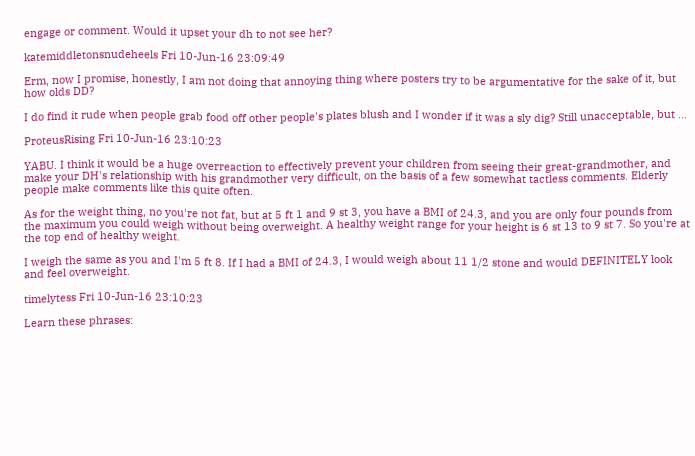engage or comment. Would it upset your dh to not see her?

katemiddletonsnudeheels Fri 10-Jun-16 23:09:49

Erm, now I promise, honestly, I am not doing that annoying thing where posters try to be argumentative for the sake of it, but how olds DD?

I do find it rude when people grab food off other people's plates blush and I wonder if it was a sly dig? Still unacceptable, but ...

ProteusRising Fri 10-Jun-16 23:10:23

YABU. I think it would be a huge overreaction to effectively prevent your children from seeing their great-grandmother, and make your DH's relationship with his grandmother very difficult, on the basis of a few somewhat tactless comments. Elderly people make comments like this quite often.

As for the weight thing, no you're not fat, but at 5 ft 1 and 9 st 3, you have a BMI of 24.3, and you are only four pounds from the maximum you could weigh without being overweight. A healthy weight range for your height is 6 st 13 to 9 st 7. So you're at the top end of healthy weight.

I weigh the same as you and I'm 5 ft 8. If I had a BMI of 24.3, I would weigh about 11 1/2 stone and would DEFINITELY look and feel overweight.

timelytess Fri 10-Jun-16 23:10:23

Learn these phrases: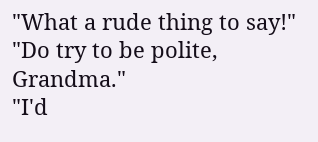"What a rude thing to say!"
"Do try to be polite, Grandma."
"I'd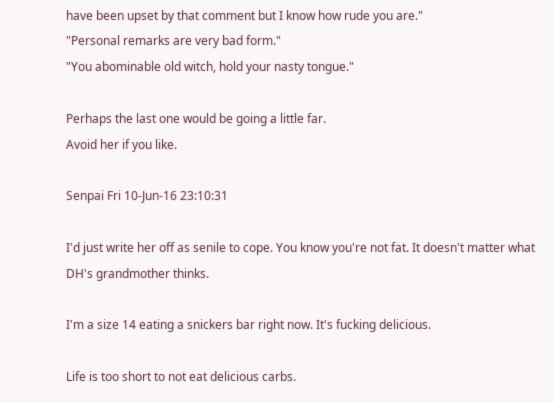have been upset by that comment but I know how rude you are."
"Personal remarks are very bad form."
"You abominable old witch, hold your nasty tongue."

Perhaps the last one would be going a little far.
Avoid her if you like.

Senpai Fri 10-Jun-16 23:10:31

I'd just write her off as senile to cope. You know you're not fat. It doesn't matter what DH's grandmother thinks.

I'm a size 14 eating a snickers bar right now. It's fucking delicious.

Life is too short to not eat delicious carbs.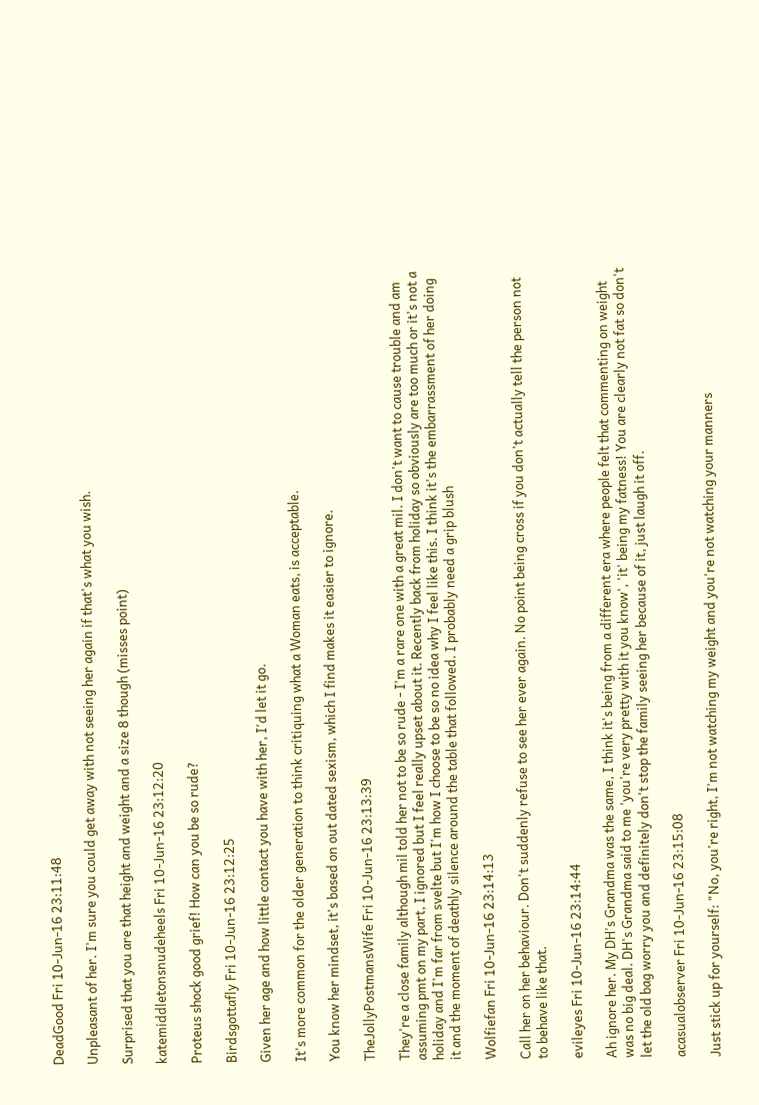DeadGood Fri 10-Jun-16 23:11:48

Unpleasant of her. I'm sure you could get away with not seeing her again if that's what you wish.

Surprised that you are that height and weight and a size 8 though (misses point)

katemiddletonsnudeheels Fri 10-Jun-16 23:12:20

Proteus shock good grief! How can you be so rude?

Birdsgottafly Fri 10-Jun-16 23:12:25

Given her age and how little contact you have with her, I'd let it go.

It's more common for the older generation to think critiquing what a Woman eats, is acceptable.

You know her mindset, it's based on out dated sexism, which I find makes it easier to ignore.

TheJollyPostmansWife Fri 10-Jun-16 23:13:39

They're a close family although mil told her not to be so rude - I'm a rare one with a great mil. I don't want to cause trouble and am assuming pmt on my part, I ignored but I feel really upset about it. Recently back from holiday so obviously are too much or it's not a holiday and I'm far from svelte but I'm how I choose to be so no idea why I feel like this. I think it's the embarrassment of her doing it and the moment of deathly silence around the table that followed. I probably need a grip blush

Wolfiefan Fri 10-Jun-16 23:14:13

Call her on her behaviour. Don't suddenly refuse to see her ever again. No point being cross if you don't actually tell the person not to behave like that.

evileyes Fri 10-Jun-16 23:14:44

Ah ignore her. My DH's Grandma was the same, I think it's being from a different era where people felt that commenting on weight was no big deal. DH's Grandma said to me 'you're very pretty with it you know', 'it' being my fatness! You are clearly not fat so don't let the old bag worry you and definitely don't stop the family seeing her because of it, just laugh it off.

acasualobserver Fri 10-Jun-16 23:15:08

Just stick up for yourself: "No, you're right, I'm not watching my weight and you're not watching your manners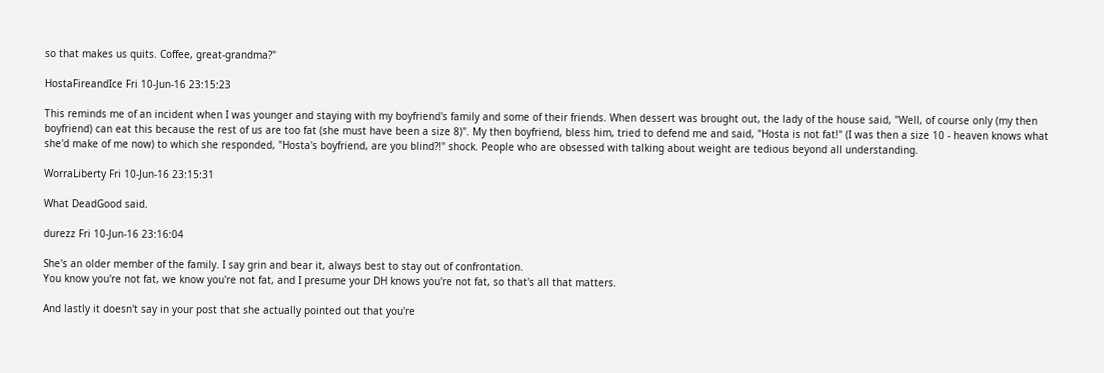so that makes us quits. Coffee, great-grandma?"

HostaFireandIce Fri 10-Jun-16 23:15:23

This reminds me of an incident when I was younger and staying with my boyfriend's family and some of their friends. When dessert was brought out, the lady of the house said, "Well, of course only (my then boyfriend) can eat this because the rest of us are too fat (she must have been a size 8)". My then boyfriend, bless him, tried to defend me and said, "Hosta is not fat!" (I was then a size 10 - heaven knows what she'd make of me now) to which she responded, "Hosta's boyfriend, are you blind?!" shock. People who are obsessed with talking about weight are tedious beyond all understanding.

WorraLiberty Fri 10-Jun-16 23:15:31

What DeadGood said.

durezz Fri 10-Jun-16 23:16:04

She's an older member of the family. I say grin and bear it, always best to stay out of confrontation.
You know you're not fat, we know you're not fat, and I presume your DH knows you're not fat, so that's all that matters.

And lastly it doesn't say in your post that she actually pointed out that you're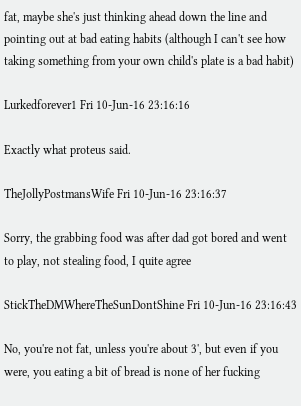fat, maybe she's just thinking ahead down the line and pointing out at bad eating habits (although I can't see how taking something from your own child's plate is a bad habit)

Lurkedforever1 Fri 10-Jun-16 23:16:16

Exactly what proteus said.

TheJollyPostmansWife Fri 10-Jun-16 23:16:37

Sorry, the grabbing food was after dad got bored and went to play, not stealing food, I quite agree

StickTheDMWhereTheSunDontShine Fri 10-Jun-16 23:16:43

No, you're not fat, unless you're about 3', but even if you were, you eating a bit of bread is none of her fucking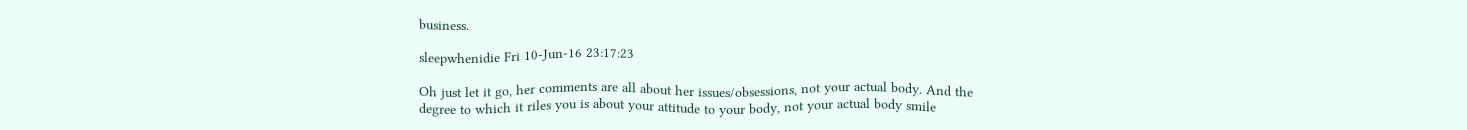business.

sleepwhenidie Fri 10-Jun-16 23:17:23

Oh just let it go, her comments are all about her issues/obsessions, not your actual body. And the degree to which it riles you is about your attitude to your body, not your actual body smile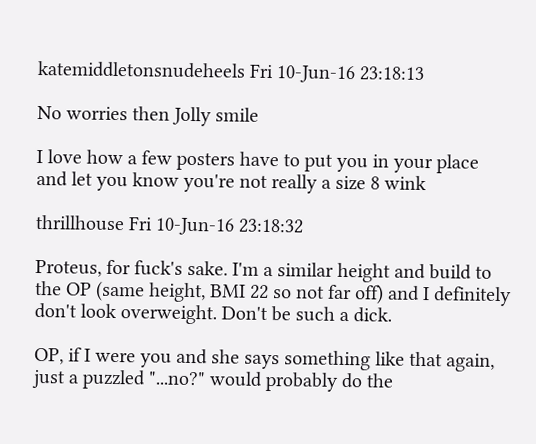katemiddletonsnudeheels Fri 10-Jun-16 23:18:13

No worries then Jolly smile

I love how a few posters have to put you in your place and let you know you're not really a size 8 wink

thrillhouse Fri 10-Jun-16 23:18:32

Proteus, for fuck's sake. I'm a similar height and build to the OP (same height, BMI 22 so not far off) and I definitely don't look overweight. Don't be such a dick.

OP, if I were you and she says something like that again, just a puzzled "...no?" would probably do the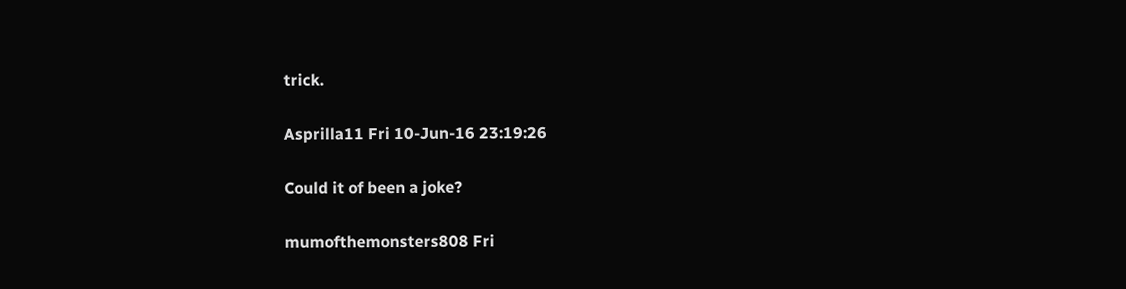trick.

Asprilla11 Fri 10-Jun-16 23:19:26

Could it of been a joke?

mumofthemonsters808 Fri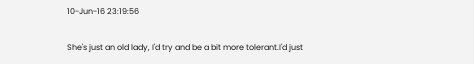10-Jun-16 23:19:56

She's just an old lady, I'd try and be a bit more tolerant.I'd just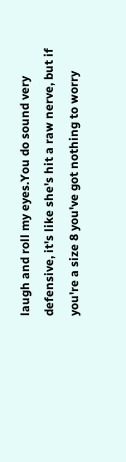laugh and roll my eyes.You do sound very defensive, it's like she's hit a raw nerve, but if you're a size 8 you've got nothing to worry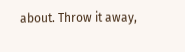about. Throw it away,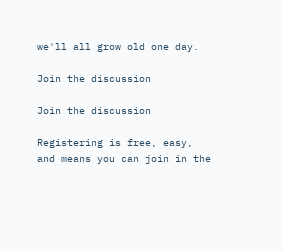we'll all grow old one day.

Join the discussion

Join the discussion

Registering is free, easy, and means you can join in the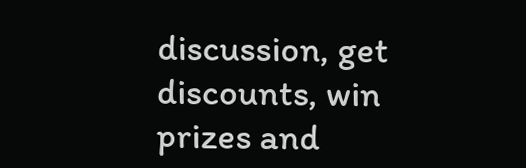discussion, get discounts, win prizes and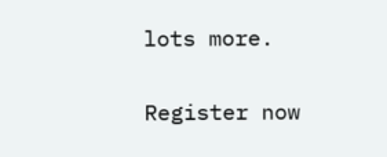lots more.

Register now